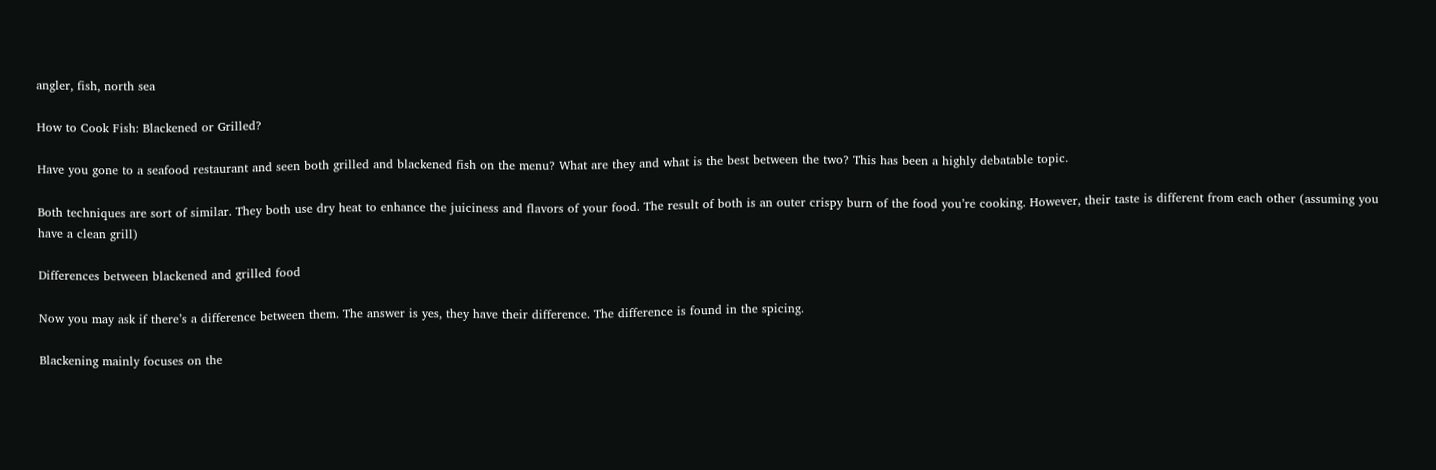angler, fish, north sea

How to Cook Fish: Blackened or Grilled?

Have you gone to a seafood restaurant and seen both grilled and blackened fish on the menu? What are they and what is the best between the two? This has been a highly debatable topic.

Both techniques are sort of similar. They both use dry heat to enhance the juiciness and flavors of your food. The result of both is an outer crispy burn of the food you’re cooking. However, their taste is different from each other (assuming you have a clean grill)

Differences between blackened and grilled food

Now you may ask if there’s a difference between them. The answer is yes, they have their difference. The difference is found in the spicing.

Blackening mainly focuses on the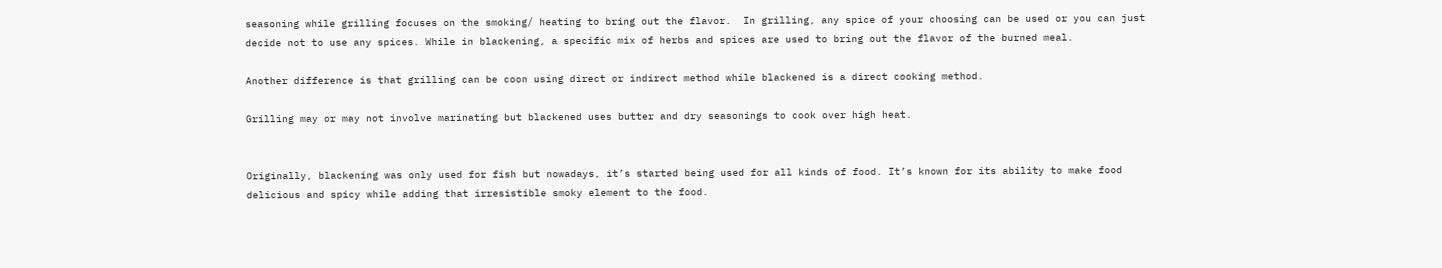seasoning while grilling focuses on the smoking/ heating to bring out the flavor.  In grilling, any spice of your choosing can be used or you can just decide not to use any spices. While in blackening, a specific mix of herbs and spices are used to bring out the flavor of the burned meal.

Another difference is that grilling can be coon using direct or indirect method while blackened is a direct cooking method.

Grilling may or may not involve marinating but blackened uses butter and dry seasonings to cook over high heat.


Originally, blackening was only used for fish but nowadays, it’s started being used for all kinds of food. It’s known for its ability to make food delicious and spicy while adding that irresistible smoky element to the food.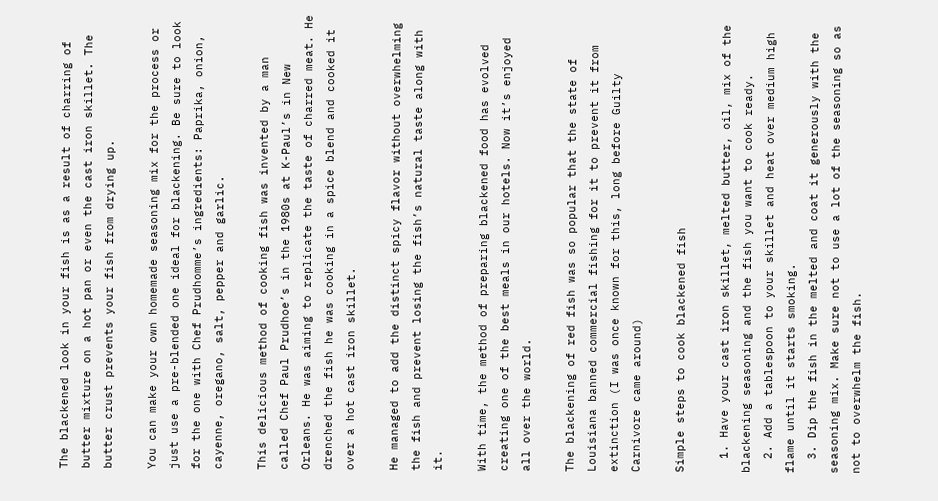The blackened look in your fish is as a result of charring of butter mixture on a hot pan or even the cast iron skillet. The butter crust prevents your fish from drying up.

You can make your own homemade seasoning mix for the process or just use a pre-blended one ideal for blackening. Be sure to look for the one with Chef Prudhomme’s ingredients: Paprika, onion, cayenne, oregano, salt, pepper and garlic.

This delicious method of cooking fish was invented by a man called Chef Paul Prudhoe’s in the 1980s at K-Paul’s in New Orleans. He was aiming to replicate the taste of charred meat. He drenched the fish he was cooking in a spice blend and cooked it over a hot cast iron skillet.

He managed to add the distinct spicy flavor without overwhelming the fish and prevent losing the fish’s natural taste along with it.

With time, the method of preparing blackened food has evolved creating one of the best meals in our hotels. Now it’s enjoyed all over the world.

The blackening of red fish was so popular that the state of Louisiana banned commercial fishing for it to prevent it from extinction (I was once known for this, long before Guilty Carnivore came around)

Simple steps to cook blackened fish

  1. Have your cast iron skillet, melted butter, oil, mix of the blackening seasoning and the fish you want to cook ready.
  2. Add a tablespoon to your skillet and heat over medium high flame until it starts smoking.
  3. Dip the fish in the melted and coat it generously with the seasoning mix. Make sure not to use a lot of the seasoning so as not to overwhelm the fish.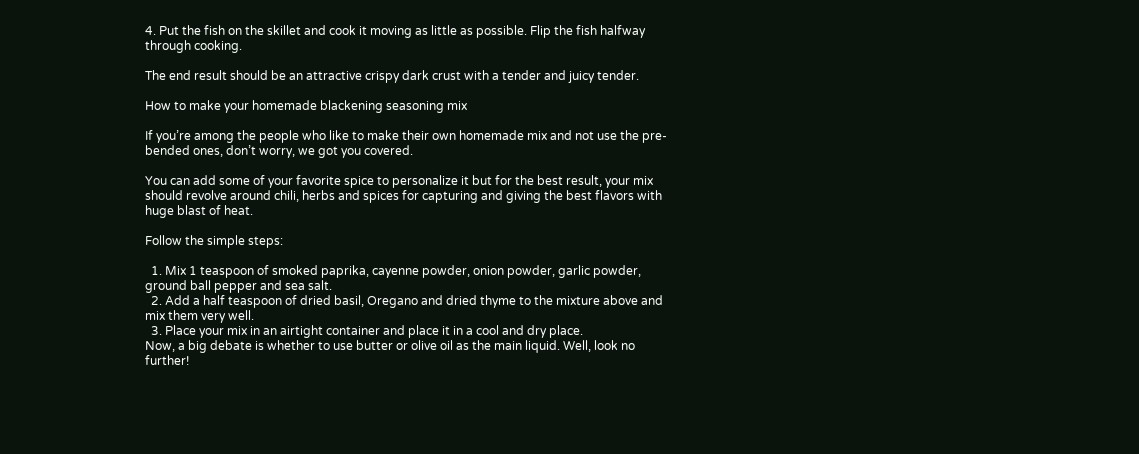4. Put the fish on the skillet and cook it moving as little as possible. Flip the fish halfway through cooking.

The end result should be an attractive crispy dark crust with a tender and juicy tender.

How to make your homemade blackening seasoning mix

If you’re among the people who like to make their own homemade mix and not use the pre-bended ones, don’t worry, we got you covered.

You can add some of your favorite spice to personalize it but for the best result, your mix should revolve around chili, herbs and spices for capturing and giving the best flavors with huge blast of heat.

Follow the simple steps:

  1. Mix 1 teaspoon of smoked paprika, cayenne powder, onion powder, garlic powder, ground ball pepper and sea salt.
  2. Add a half teaspoon of dried basil, Oregano and dried thyme to the mixture above and mix them very well.
  3. Place your mix in an airtight container and place it in a cool and dry place.
Now, a big debate is whether to use butter or olive oil as the main liquid. Well, look no further!